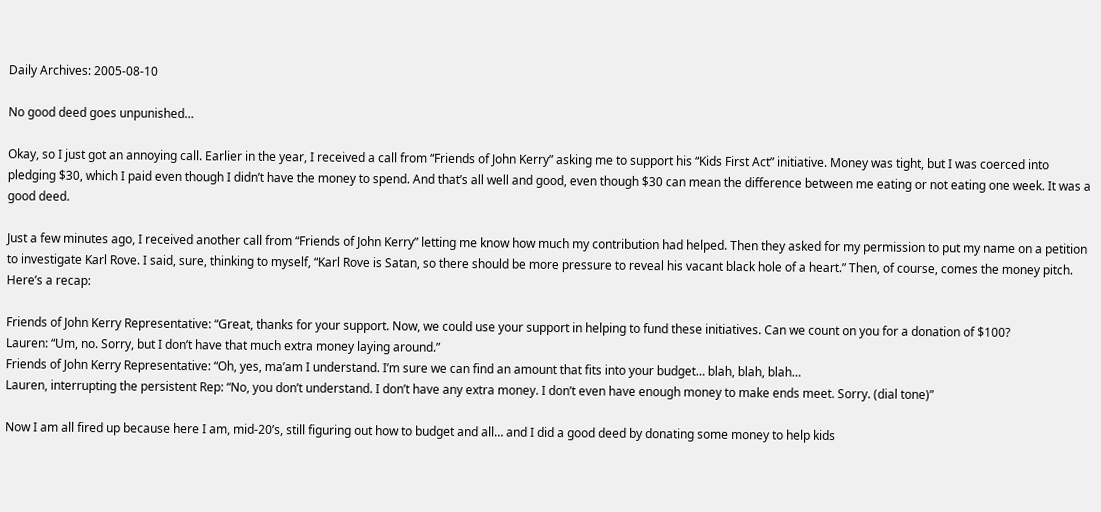Daily Archives: 2005-08-10

No good deed goes unpunished…

Okay, so I just got an annoying call. Earlier in the year, I received a call from “Friends of John Kerry” asking me to support his “Kids First Act” initiative. Money was tight, but I was coerced into pledging $30, which I paid even though I didn’t have the money to spend. And that’s all well and good, even though $30 can mean the difference between me eating or not eating one week. It was a good deed.

Just a few minutes ago, I received another call from “Friends of John Kerry” letting me know how much my contribution had helped. Then they asked for my permission to put my name on a petition to investigate Karl Rove. I said, sure, thinking to myself, “Karl Rove is Satan, so there should be more pressure to reveal his vacant black hole of a heart.” Then, of course, comes the money pitch. Here’s a recap:

Friends of John Kerry Representative: “Great, thanks for your support. Now, we could use your support in helping to fund these initiatives. Can we count on you for a donation of $100?
Lauren: “Um, no. Sorry, but I don’t have that much extra money laying around.”
Friends of John Kerry Representative: “Oh, yes, ma’am I understand. I’m sure we can find an amount that fits into your budget… blah, blah, blah…
Lauren, interrupting the persistent Rep: “No, you don’t understand. I don’t have any extra money. I don’t even have enough money to make ends meet. Sorry. (dial tone)”

Now I am all fired up because here I am, mid-20’s, still figuring out how to budget and all… and I did a good deed by donating some money to help kids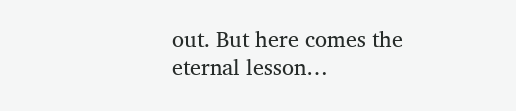out. But here comes the eternal lesson…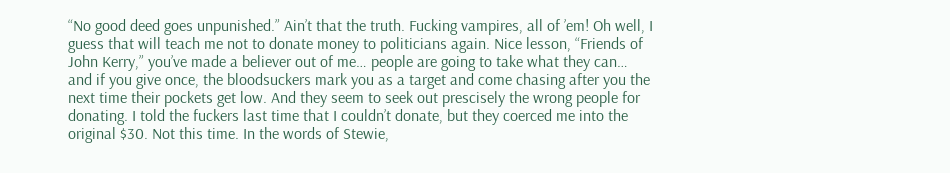“No good deed goes unpunished.” Ain’t that the truth. Fucking vampires, all of ’em! Oh well, I guess that will teach me not to donate money to politicians again. Nice lesson, “Friends of John Kerry,” you’ve made a believer out of me… people are going to take what they can… and if you give once, the bloodsuckers mark you as a target and come chasing after you the next time their pockets get low. And they seem to seek out prescisely the wrong people for donating. I told the fuckers last time that I couldn’t donate, but they coerced me into the original $30. Not this time. In the words of Stewie,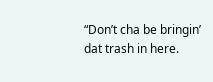“Don’t cha be bringin’ dat trash in here.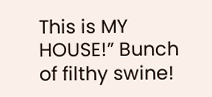This is MY HOUSE!” Bunch of filthy swine!